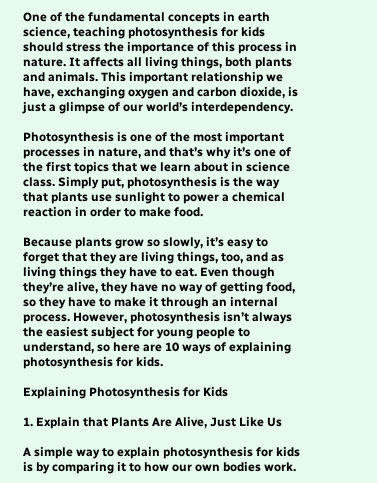One of the fundamental concepts in earth science, teaching photosynthesis for kids should stress the importance of this process in nature. It affects all living things, both plants and animals. This important relationship we have, exchanging oxygen and carbon dioxide, is just a glimpse of our world’s interdependency.

Photosynthesis is one of the most important processes in nature, and that’s why it’s one of the first topics that we learn about in science class. Simply put, photosynthesis is the way that plants use sunlight to power a chemical reaction in order to make food.

Because plants grow so slowly, it’s easy to forget that they are living things, too, and as living things they have to eat. Even though they’re alive, they have no way of getting food, so they have to make it through an internal process. However, photosynthesis isn’t always the easiest subject for young people to understand, so here are 10 ways of explaining photosynthesis for kids.

Explaining Photosynthesis for Kids

1. Explain that Plants Are Alive, Just Like Us

A simple way to explain photosynthesis for kids is by comparing it to how our own bodies work.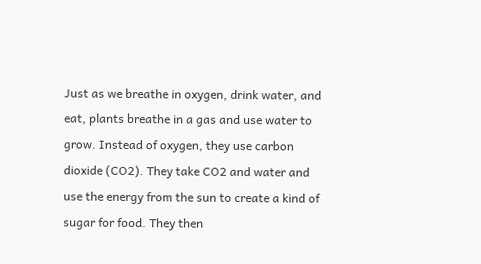Just as we breathe in oxygen, drink water, and eat, plants breathe in a gas and use water to grow. Instead of oxygen, they use carbon dioxide (CO2). They take CO2 and water and use the energy from the sun to create a kind of sugar for food. They then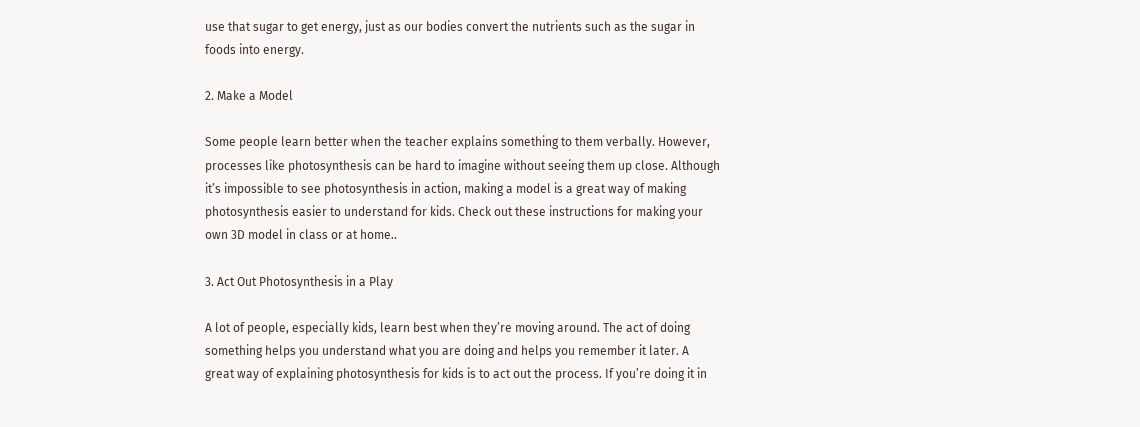use that sugar to get energy, just as our bodies convert the nutrients such as the sugar in foods into energy.

2. Make a Model

Some people learn better when the teacher explains something to them verbally. However, processes like photosynthesis can be hard to imagine without seeing them up close. Although it’s impossible to see photosynthesis in action, making a model is a great way of making photosynthesis easier to understand for kids. Check out these instructions for making your own 3D model in class or at home..

3. Act Out Photosynthesis in a Play

A lot of people, especially kids, learn best when they’re moving around. The act of doing something helps you understand what you are doing and helps you remember it later. A great way of explaining photosynthesis for kids is to act out the process. If you’re doing it in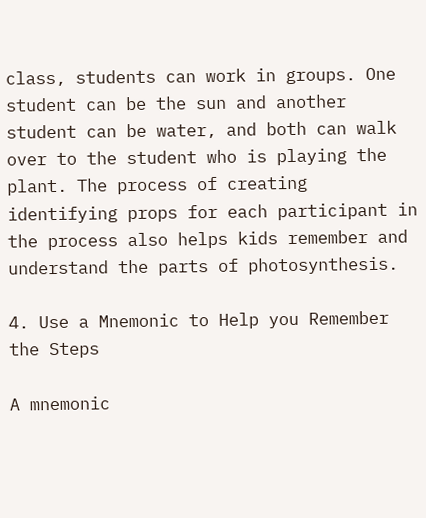class, students can work in groups. One student can be the sun and another student can be water, and both can walk over to the student who is playing the plant. The process of creating identifying props for each participant in the process also helps kids remember and understand the parts of photosynthesis.

4. Use a Mnemonic to Help you Remember the Steps

A mnemonic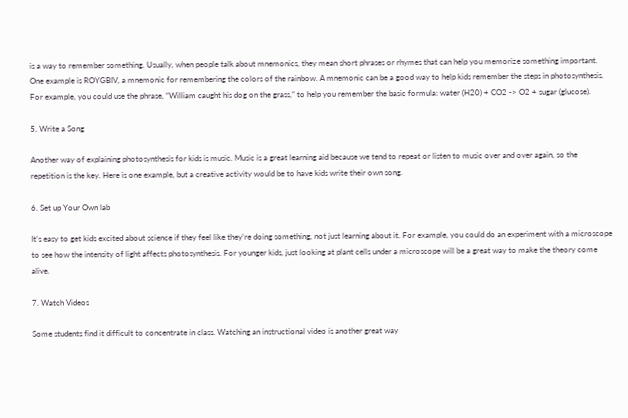is a way to remember something. Usually, when people talk about mnemonics, they mean short phrases or rhymes that can help you memorize something important. One example is ROYGBIV, a mnemonic for remembering the colors of the rainbow. A mnemonic can be a good way to help kids remember the steps in photosynthesis. For example, you could use the phrase, “William caught his dog on the grass,” to help you remember the basic formula: water (H20) + CO2 -> O2 + sugar (glucose).

5. Write a Song

Another way of explaining photosynthesis for kids is music. Music is a great learning aid because we tend to repeat or listen to music over and over again, so the repetition is the key. Here is one example, but a creative activity would be to have kids write their own song.

6. Set up Your Own lab

It’s easy to get kids excited about science if they feel like they’re doing something, not just learning about it. For example, you could do an experiment with a microscope to see how the intensity of light affects photosynthesis. For younger kids, just looking at plant cells under a microscope will be a great way to make the theory come alive.

7. Watch Videos

Some students find it difficult to concentrate in class. Watching an instructional video is another great way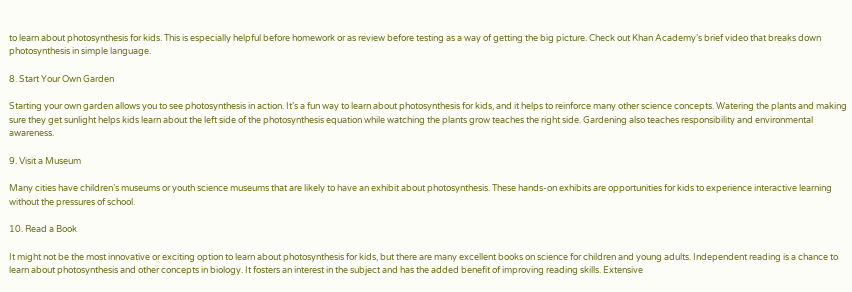to learn about photosynthesis for kids. This is especially helpful before homework or as review before testing as a way of getting the big picture. Check out Khan Academy’s brief video that breaks down photosynthesis in simple language.

8. Start Your Own Garden

Starting your own garden allows you to see photosynthesis in action. It’s a fun way to learn about photosynthesis for kids, and it helps to reinforce many other science concepts. Watering the plants and making sure they get sunlight helps kids learn about the left side of the photosynthesis equation while watching the plants grow teaches the right side. Gardening also teaches responsibility and environmental awareness.

9. Visit a Museum

Many cities have children’s museums or youth science museums that are likely to have an exhibit about photosynthesis. These hands-on exhibits are opportunities for kids to experience interactive learning without the pressures of school.

10. Read a Book

It might not be the most innovative or exciting option to learn about photosynthesis for kids, but there are many excellent books on science for children and young adults. Independent reading is a chance to learn about photosynthesis and other concepts in biology. It fosters an interest in the subject and has the added benefit of improving reading skills. Extensive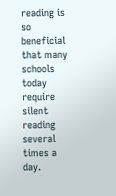reading is so beneficial that many schools today require silent reading several times a day.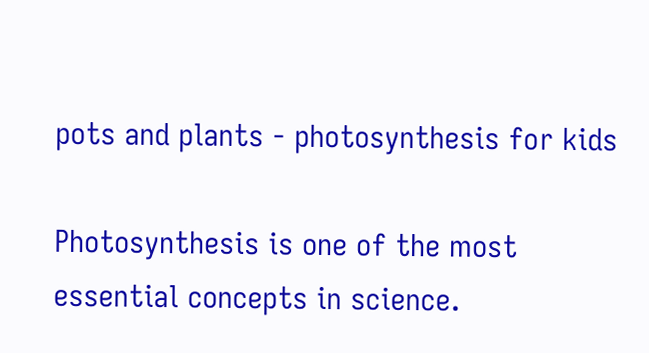pots and plants - photosynthesis for kids

Photosynthesis is one of the most essential concepts in science.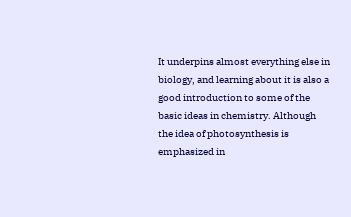It underpins almost everything else in biology, and learning about it is also a good introduction to some of the basic ideas in chemistry. Although the idea of photosynthesis is emphasized in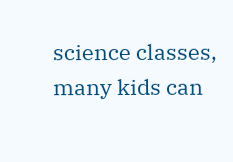science classes, many kids can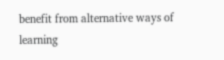benefit from alternative ways of learning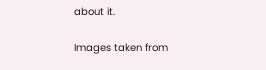about it.

Images taken from